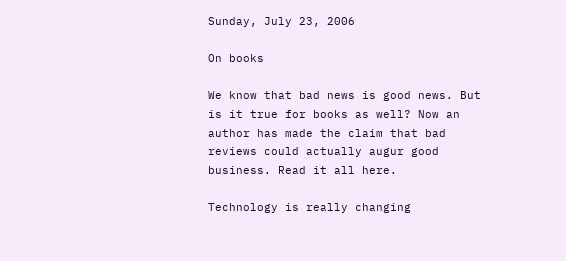Sunday, July 23, 2006

On books

We know that bad news is good news. But is it true for books as well? Now an author has made the claim that bad reviews could actually augur good business. Read it all here.

Technology is really changing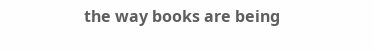the way books are being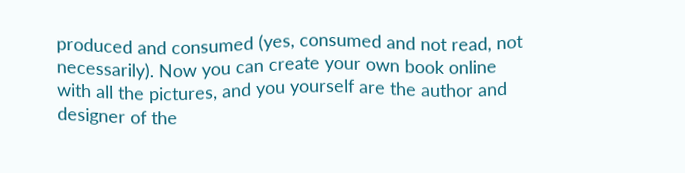produced and consumed (yes, consumed and not read, not necessarily). Now you can create your own book online with all the pictures, and you yourself are the author and designer of the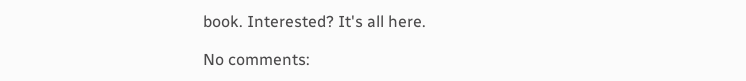book. Interested? It's all here.

No comments: